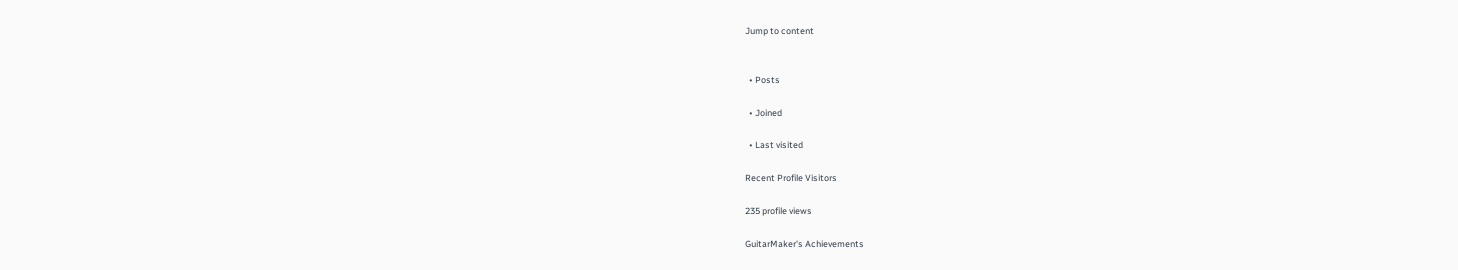Jump to content


  • Posts

  • Joined

  • Last visited

Recent Profile Visitors

235 profile views

GuitarMaker's Achievements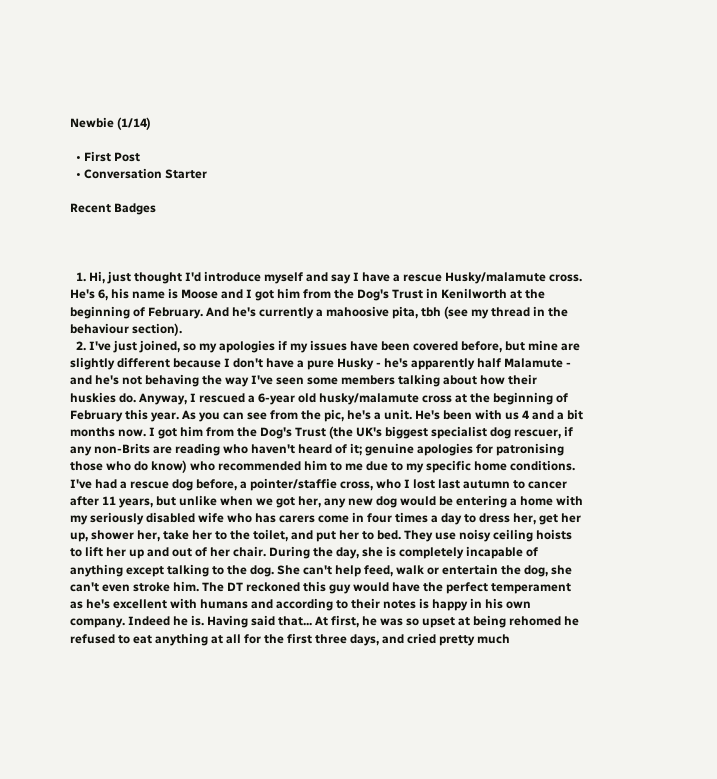Newbie (1/14)

  • First Post
  • Conversation Starter

Recent Badges



  1. Hi, just thought I'd introduce myself and say I have a rescue Husky/malamute cross. He's 6, his name is Moose and I got him from the Dog's Trust in Kenilworth at the beginning of February. And he's currently a mahoosive pita, tbh (see my thread in the behaviour section).
  2. I've just joined, so my apologies if my issues have been covered before, but mine are slightly different because I don't have a pure Husky - he's apparently half Malamute - and he's not behaving the way I've seen some members talking about how their huskies do. Anyway, I rescued a 6-year old husky/malamute cross at the beginning of February this year. As you can see from the pic, he's a unit. He's been with us 4 and a bit months now. I got him from the Dog's Trust (the UK's biggest specialist dog rescuer, if any non-Brits are reading who haven't heard of it; genuine apologies for patronising those who do know) who recommended him to me due to my specific home conditions. I've had a rescue dog before, a pointer/staffie cross, who I lost last autumn to cancer after 11 years, but unlike when we got her, any new dog would be entering a home with my seriously disabled wife who has carers come in four times a day to dress her, get her up, shower her, take her to the toilet, and put her to bed. They use noisy ceiling hoists to lift her up and out of her chair. During the day, she is completely incapable of anything except talking to the dog. She can't help feed, walk or entertain the dog, she can't even stroke him. The DT reckoned this guy would have the perfect temperament as he's excellent with humans and according to their notes is happy in his own company. Indeed he is. Having said that... At first, he was so upset at being rehomed he refused to eat anything at all for the first three days, and cried pretty much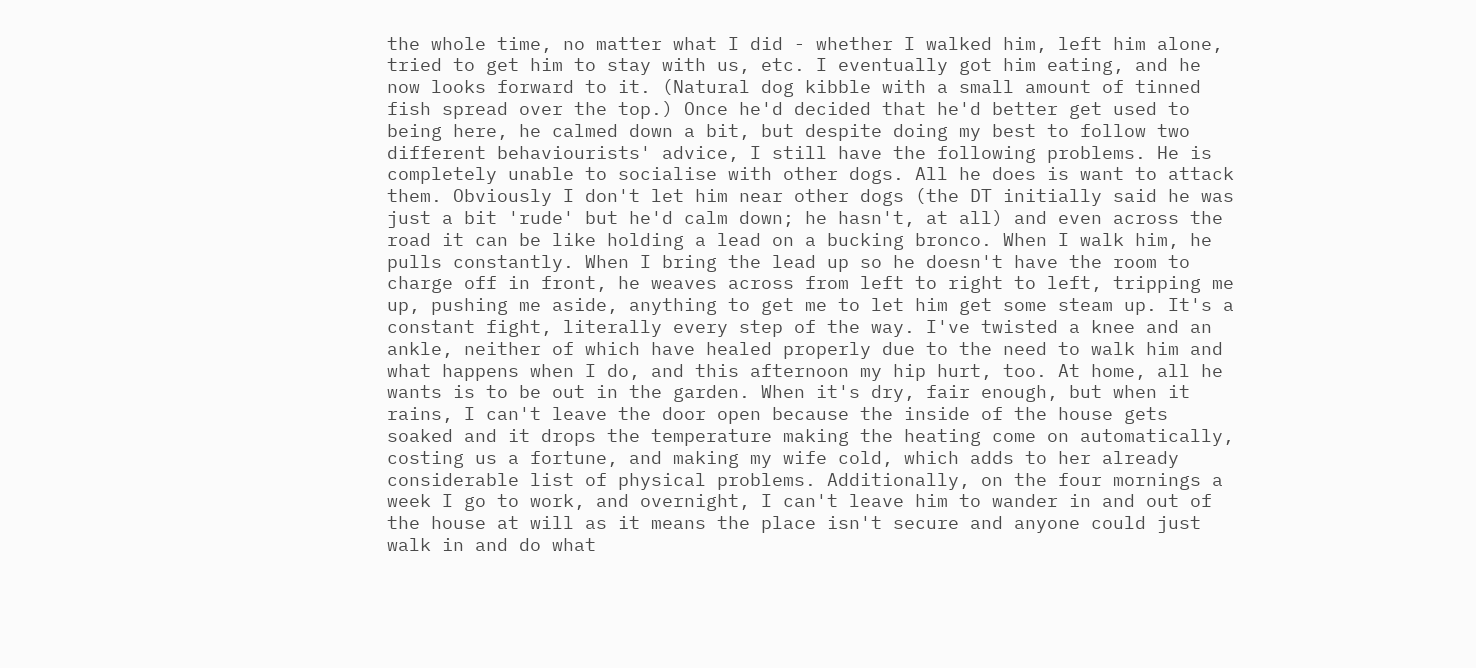the whole time, no matter what I did - whether I walked him, left him alone, tried to get him to stay with us, etc. I eventually got him eating, and he now looks forward to it. (Natural dog kibble with a small amount of tinned fish spread over the top.) Once he'd decided that he'd better get used to being here, he calmed down a bit, but despite doing my best to follow two different behaviourists' advice, I still have the following problems. He is completely unable to socialise with other dogs. All he does is want to attack them. Obviously I don't let him near other dogs (the DT initially said he was just a bit 'rude' but he'd calm down; he hasn't, at all) and even across the road it can be like holding a lead on a bucking bronco. When I walk him, he pulls constantly. When I bring the lead up so he doesn't have the room to charge off in front, he weaves across from left to right to left, tripping me up, pushing me aside, anything to get me to let him get some steam up. It's a constant fight, literally every step of the way. I've twisted a knee and an ankle, neither of which have healed properly due to the need to walk him and what happens when I do, and this afternoon my hip hurt, too. At home, all he wants is to be out in the garden. When it's dry, fair enough, but when it rains, I can't leave the door open because the inside of the house gets soaked and it drops the temperature making the heating come on automatically, costing us a fortune, and making my wife cold, which adds to her already considerable list of physical problems. Additionally, on the four mornings a week I go to work, and overnight, I can't leave him to wander in and out of the house at will as it means the place isn't secure and anyone could just walk in and do what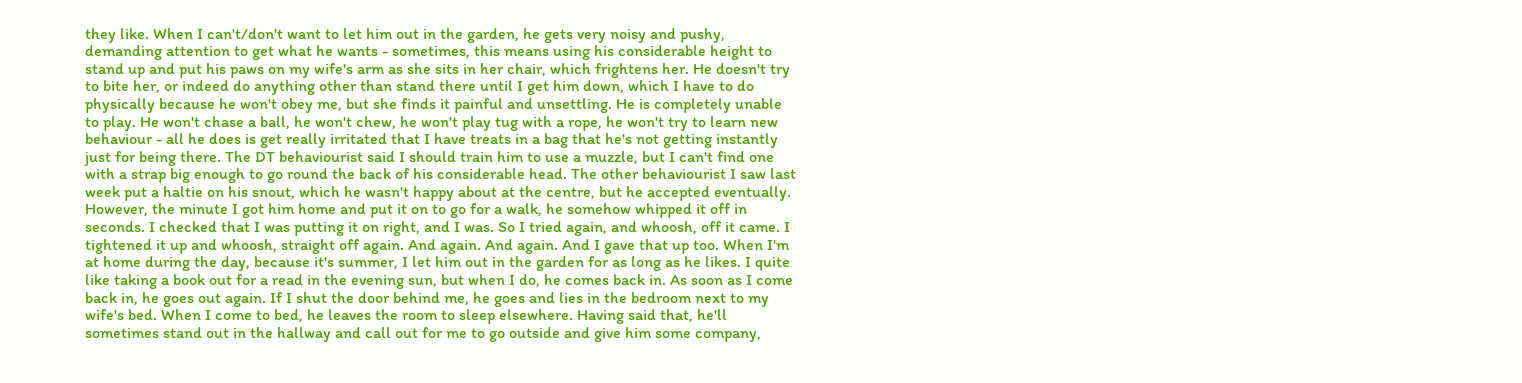they like. When I can't/don't want to let him out in the garden, he gets very noisy and pushy, demanding attention to get what he wants - sometimes, this means using his considerable height to stand up and put his paws on my wife's arm as she sits in her chair, which frightens her. He doesn't try to bite her, or indeed do anything other than stand there until I get him down, which I have to do physically because he won't obey me, but she finds it painful and unsettling. He is completely unable to play. He won't chase a ball, he won't chew, he won't play tug with a rope, he won't try to learn new behaviour - all he does is get really irritated that I have treats in a bag that he's not getting instantly just for being there. The DT behaviourist said I should train him to use a muzzle, but I can't find one with a strap big enough to go round the back of his considerable head. The other behaviourist I saw last week put a haltie on his snout, which he wasn't happy about at the centre, but he accepted eventually. However, the minute I got him home and put it on to go for a walk, he somehow whipped it off in seconds. I checked that I was putting it on right, and I was. So I tried again, and whoosh, off it came. I tightened it up and whoosh, straight off again. And again. And again. And I gave that up too. When I'm at home during the day, because it's summer, I let him out in the garden for as long as he likes. I quite like taking a book out for a read in the evening sun, but when I do, he comes back in. As soon as I come back in, he goes out again. If I shut the door behind me, he goes and lies in the bedroom next to my wife's bed. When I come to bed, he leaves the room to sleep elsewhere. Having said that, he'll sometimes stand out in the hallway and call out for me to go outside and give him some company,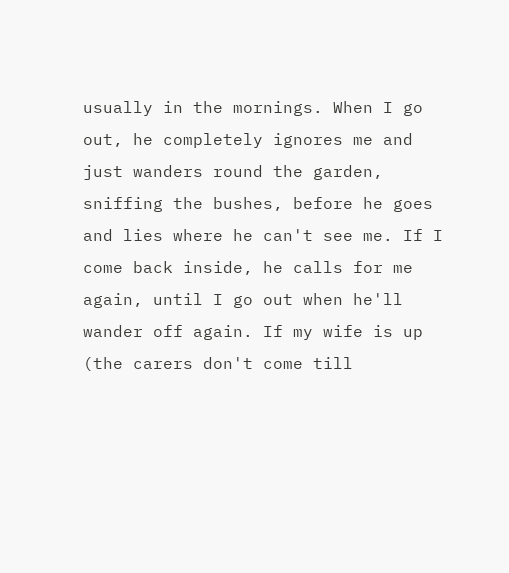usually in the mornings. When I go out, he completely ignores me and just wanders round the garden, sniffing the bushes, before he goes and lies where he can't see me. If I come back inside, he calls for me again, until I go out when he'll wander off again. If my wife is up (the carers don't come till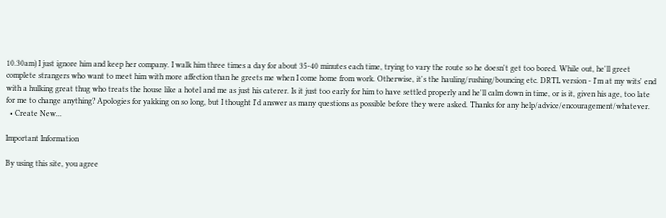10.30am) I just ignore him and keep her company. I walk him three times a day for about 35-40 minutes each time, trying to vary the route so he doesn't get too bored. While out, he'll greet complete strangers who want to meet him with more affection than he greets me when I come home from work. Otherwise, it's the hauling/rushing/bouncing etc. DRTL version - I'm at my wits' end with a hulking great thug who treats the house like a hotel and me as just his caterer. Is it just too early for him to have settled properly and he'll calm down in time, or is it, given his age, too late for me to change anything? Apologies for yakking on so long, but I thought I'd answer as many questions as possible before they were asked. Thanks for any help/advice/encouragement/whatever.
  • Create New...

Important Information

By using this site, you agree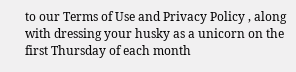to our Terms of Use and Privacy Policy , along with dressing your husky as a unicorn on the first Thursday of each month